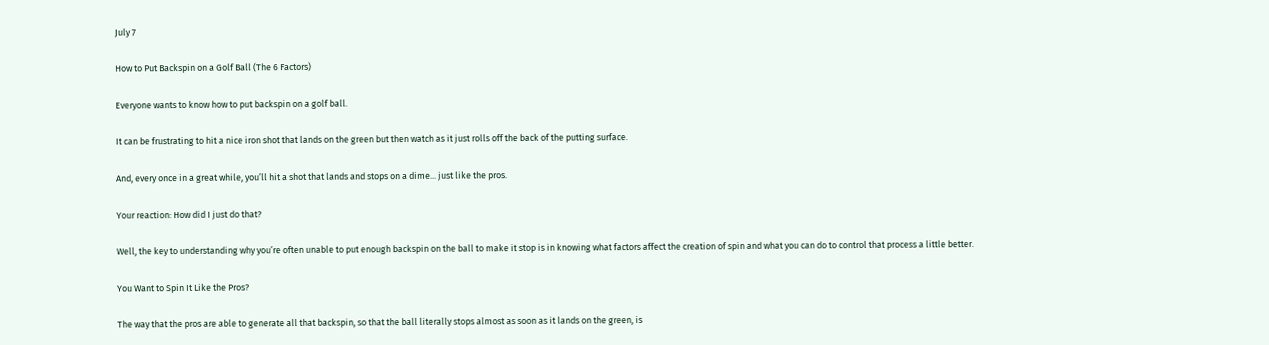July 7

How to Put Backspin on a Golf Ball (The 6 Factors)

Everyone wants to know how to put backspin on a golf ball.

It can be frustrating to hit a nice iron shot that lands on the green but then watch as it just rolls off the back of the putting surface.

And, every once in a great while, you’ll hit a shot that lands and stops on a dime... just like the pros.

Your reaction: How did I just do that?

Well, the key to understanding why you’re often unable to put enough backspin on the ball to make it stop is in knowing what factors affect the creation of spin and what you can do to control that process a little better.

You Want to Spin It Like the Pros?

The way that the pros are able to generate all that backspin, so that the ball literally stops almost as soon as it lands on the green, is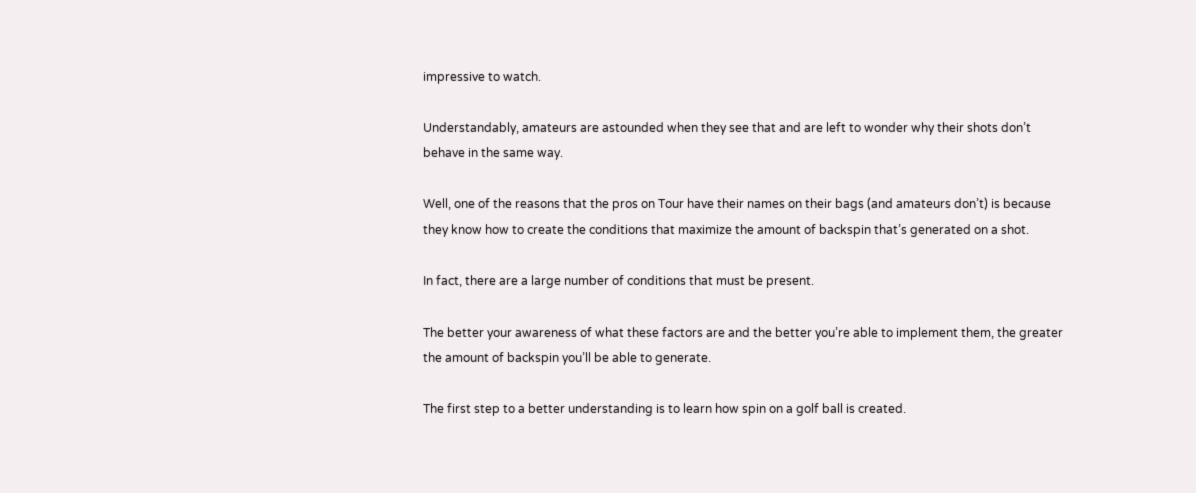impressive to watch.

Understandably, amateurs are astounded when they see that and are left to wonder why their shots don’t behave in the same way.

Well, one of the reasons that the pros on Tour have their names on their bags (and amateurs don’t) is because they know how to create the conditions that maximize the amount of backspin that’s generated on a shot.

In fact, there are a large number of conditions that must be present.

The better your awareness of what these factors are and the better you’re able to implement them, the greater the amount of backspin you’ll be able to generate.

The first step to a better understanding is to learn how spin on a golf ball is created.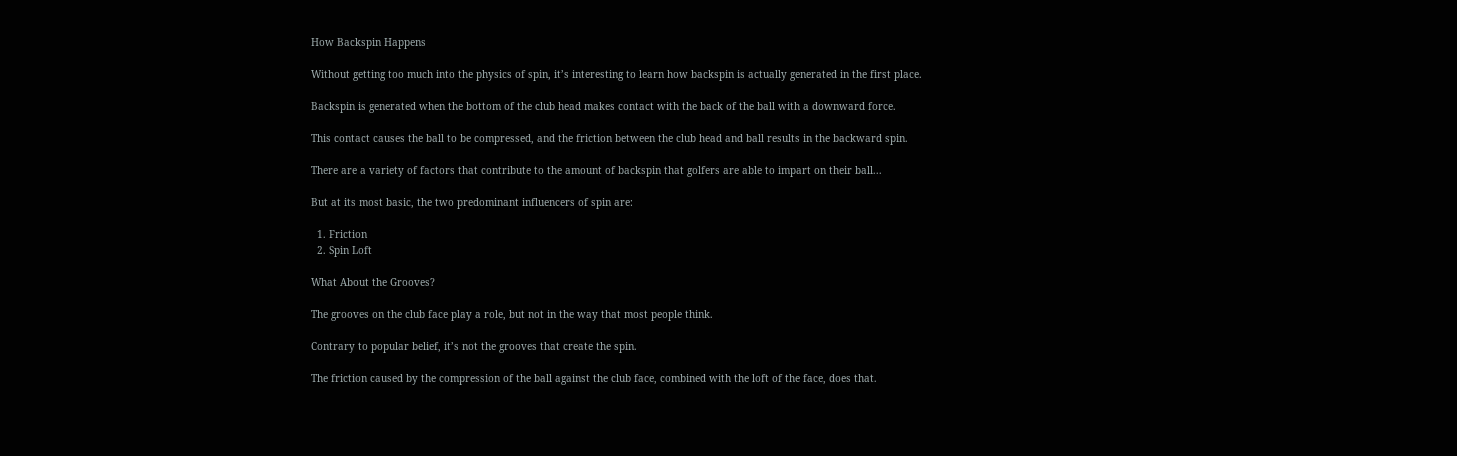How Backspin Happens

Without getting too much into the physics of spin, it’s interesting to learn how backspin is actually generated in the first place.

Backspin is generated when the bottom of the club head makes contact with the back of the ball with a downward force.

This contact causes the ball to be compressed, and the friction between the club head and ball results in the backward spin.

There are a variety of factors that contribute to the amount of backspin that golfers are able to impart on their ball...

But at its most basic, the two predominant influencers of spin are:

  1. Friction
  2. Spin Loft

What About the Grooves?

The grooves on the club face play a role, but not in the way that most people think.

Contrary to popular belief, it’s not the grooves that create the spin.

The friction caused by the compression of the ball against the club face, combined with the loft of the face, does that.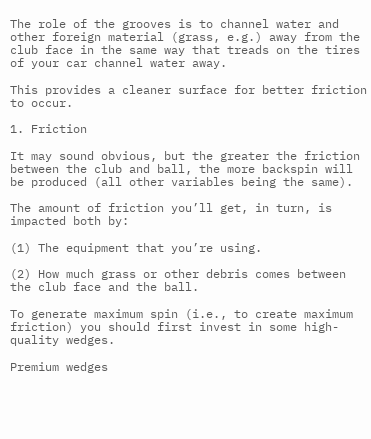The role of the grooves is to channel water and other foreign material (grass, e.g.) away from the club face in the same way that treads on the tires of your car channel water away.

This provides a cleaner surface for better friction to occur.

1. Friction

It may sound obvious, but the greater the friction between the club and ball, the more backspin will be produced (all other variables being the same).

The amount of friction you’ll get, in turn, is impacted both by:

(1) The equipment that you’re using.

(2) How much grass or other debris comes between the club face and the ball.

To generate maximum spin (i.e., to create maximum friction) you should first invest in some high-quality wedges.

Premium wedges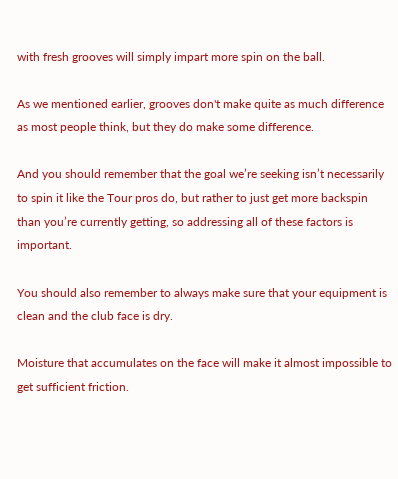with fresh grooves will simply impart more spin on the ball.

As we mentioned earlier, grooves don't make quite as much difference as most people think, but they do make some difference.

And you should remember that the goal we’re seeking isn’t necessarily to spin it like the Tour pros do, but rather to just get more backspin than you’re currently getting, so addressing all of these factors is important.

You should also remember to always make sure that your equipment is clean and the club face is dry.

Moisture that accumulates on the face will make it almost impossible to get sufficient friction.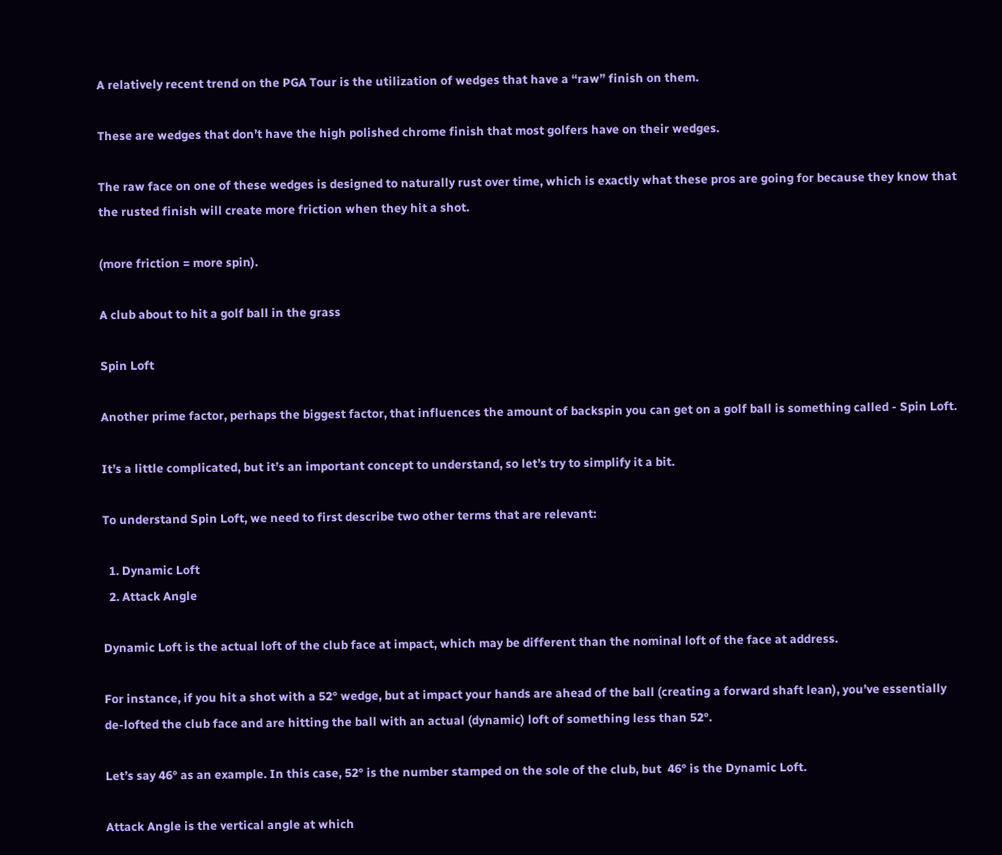A relatively recent trend on the PGA Tour is the utilization of wedges that have a “raw” finish on them.

These are wedges that don’t have the high polished chrome finish that most golfers have on their wedges.

The raw face on one of these wedges is designed to naturally rust over time, which is exactly what these pros are going for because they know that the rusted finish will create more friction when they hit a shot.

(more friction = more spin).

A club about to hit a golf ball in the grass

Spin Loft

Another prime factor, perhaps the biggest factor, that influences the amount of backspin you can get on a golf ball is something called - Spin Loft.

It’s a little complicated, but it’s an important concept to understand, so let’s try to simplify it a bit.

To understand Spin Loft, we need to first describe two other terms that are relevant:

  1. Dynamic Loft
  2. Attack Angle

Dynamic Loft is the actual loft of the club face at impact, which may be different than the nominal loft of the face at address.

For instance, if you hit a shot with a 52° wedge, but at impact your hands are ahead of the ball (creating a forward shaft lean), you’ve essentially de-lofted the club face and are hitting the ball with an actual (dynamic) loft of something less than 52°.

Let’s say 46° as an example. In this case, 52° is the number stamped on the sole of the club, but  46° is the Dynamic Loft.

Attack Angle is the vertical angle at which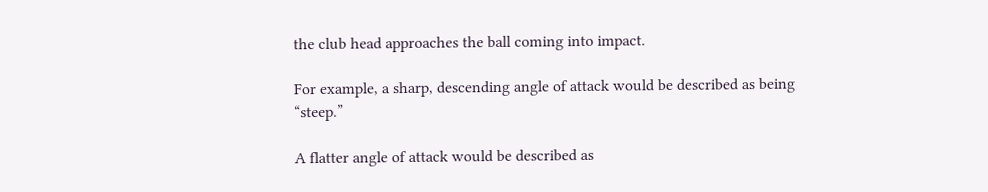the club head approaches the ball coming into impact.

For example, a sharp, descending angle of attack would be described as being “steep.”

A flatter angle of attack would be described as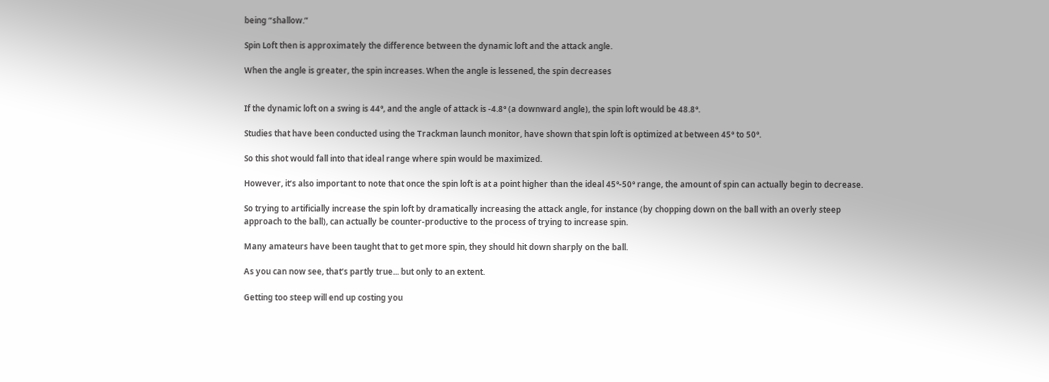being “shallow.”

Spin Loft then is approximately the difference between the dynamic loft and the attack angle.

When the angle is greater, the spin increases. When the angle is lessened, the spin decreases


If the dynamic loft on a swing is 44°, and the angle of attack is -4.8° (a downward angle), the spin loft would be 48.8°.

Studies that have been conducted using the Trackman launch monitor, have shown that spin loft is optimized at between 45° to 50°.

So this shot would fall into that ideal range where spin would be maximized.

However, it’s also important to note that once the spin loft is at a point higher than the ideal 45°-50° range, the amount of spin can actually begin to decrease.

So trying to artificially increase the spin loft by dramatically increasing the attack angle, for instance (by chopping down on the ball with an overly steep approach to the ball), can actually be counter-productive to the process of trying to increase spin.

Many amateurs have been taught that to get more spin, they should hit down sharply on the ball.

As you can now see, that’s partly true... but only to an extent.

Getting too steep will end up costing you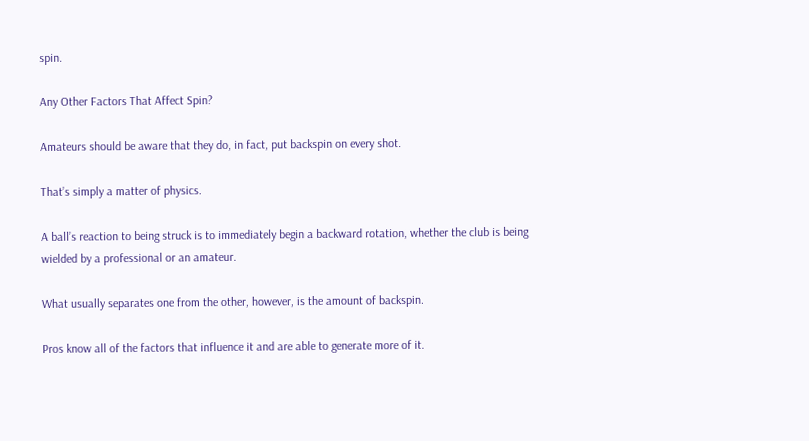spin.

Any Other Factors That Affect Spin?

Amateurs should be aware that they do, in fact, put backspin on every shot.

That’s simply a matter of physics.

A ball’s reaction to being struck is to immediately begin a backward rotation, whether the club is being wielded by a professional or an amateur.

What usually separates one from the other, however, is the amount of backspin.

Pros know all of the factors that influence it and are able to generate more of it.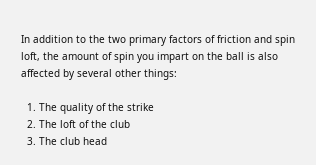In addition to the two primary factors of friction and spin loft, the amount of spin you impart on the ball is also affected by several other things:

  1. The quality of the strike
  2. The loft of the club
  3. The club head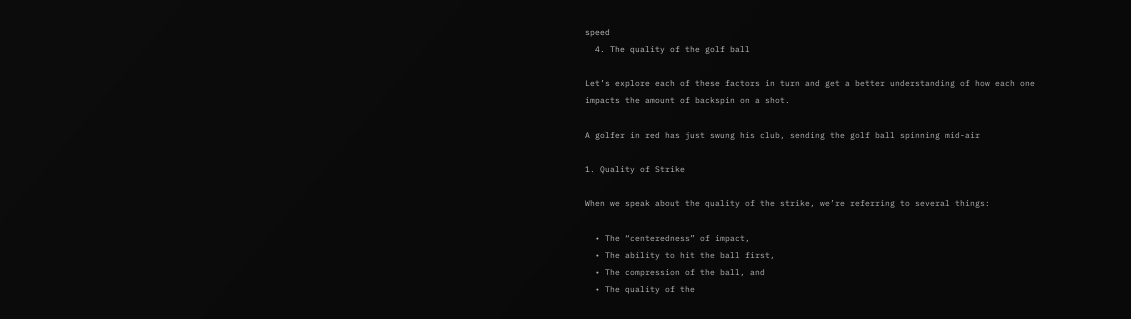speed
  4. The quality of the golf ball

Let’s explore each of these factors in turn and get a better understanding of how each one impacts the amount of backspin on a shot.

A golfer in red has just swung his club, sending the golf ball spinning mid-air

1. Quality of Strike

When we speak about the quality of the strike, we’re referring to several things:

  • The “centeredness” of impact,
  • The ability to hit the ball first,
  • The compression of the ball, and
  • The quality of the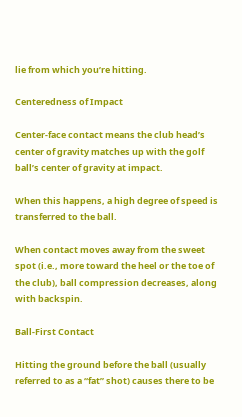lie from which you’re hitting.

Centeredness of Impact

Center-face contact means the club head’s center of gravity matches up with the golf ball’s center of gravity at impact.

When this happens, a high degree of speed is transferred to the ball.

When contact moves away from the sweet spot (i.e., more toward the heel or the toe of the club), ball compression decreases, along with backspin.

Ball-First Contact

Hitting the ground before the ball (usually referred to as a “fat” shot) causes there to be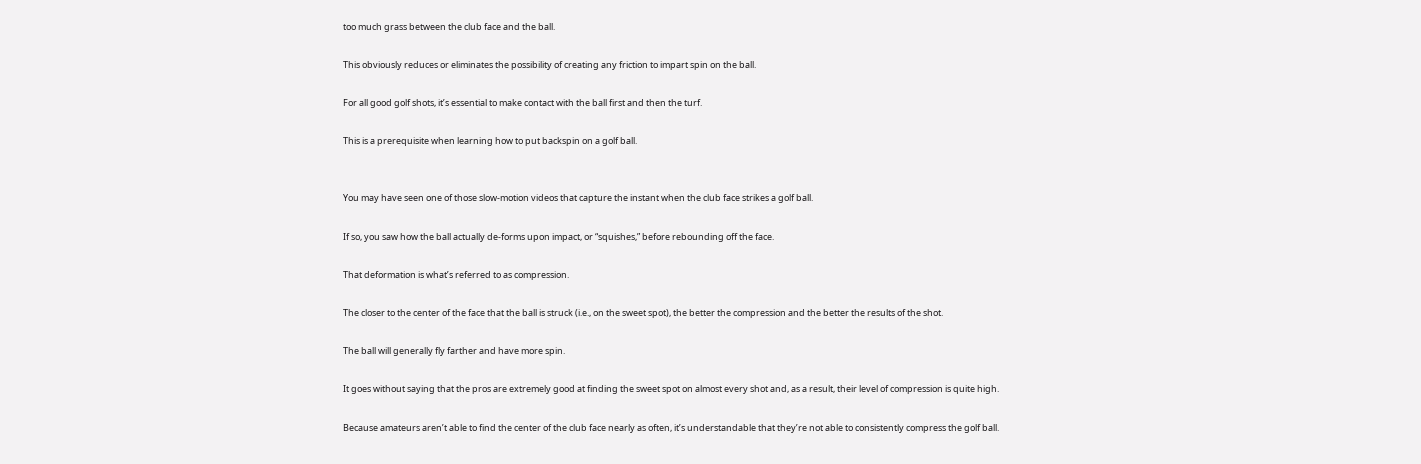too much grass between the club face and the ball.

This obviously reduces or eliminates the possibility of creating any friction to impart spin on the ball.

For all good golf shots, it’s essential to make contact with the ball first and then the turf.

This is a prerequisite when learning how to put backspin on a golf ball.


You may have seen one of those slow-motion videos that capture the instant when the club face strikes a golf ball.

If so, you saw how the ball actually de-forms upon impact, or “squishes,” before rebounding off the face.

That deformation is what’s referred to as compression.

The closer to the center of the face that the ball is struck (i.e., on the sweet spot), the better the compression and the better the results of the shot.

The ball will generally fly farther and have more spin.

It goes without saying that the pros are extremely good at finding the sweet spot on almost every shot and, as a result, their level of compression is quite high.

Because amateurs aren’t able to find the center of the club face nearly as often, it’s understandable that they’re not able to consistently compress the golf ball.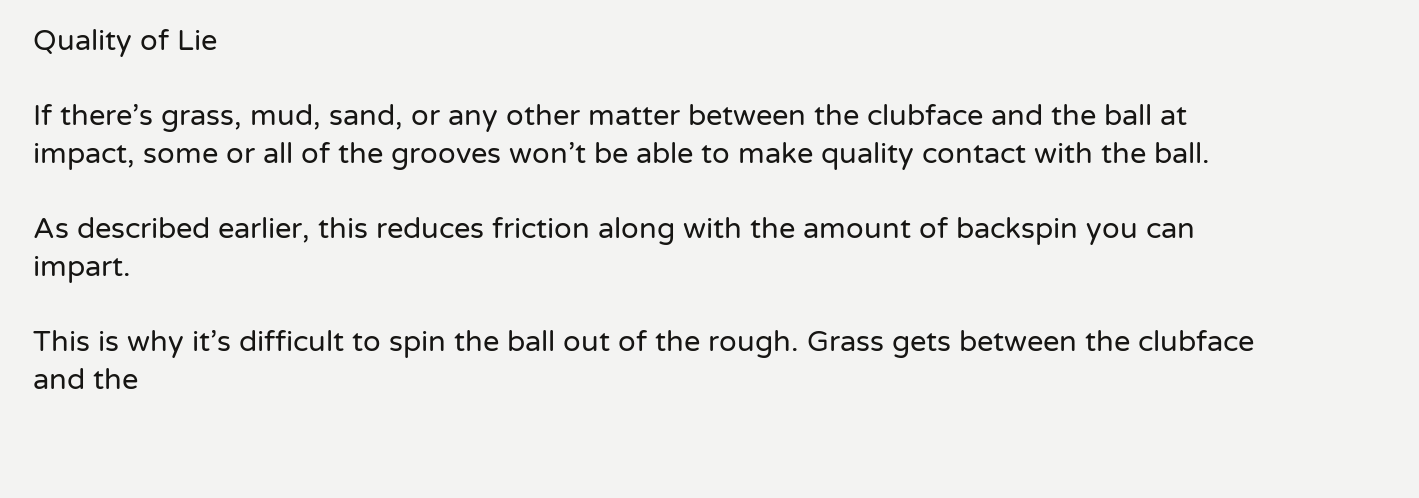Quality of Lie

If there’s grass, mud, sand, or any other matter between the clubface and the ball at impact, some or all of the grooves won’t be able to make quality contact with the ball.

As described earlier, this reduces friction along with the amount of backspin you can impart.

This is why it’s difficult to spin the ball out of the rough. Grass gets between the clubface and the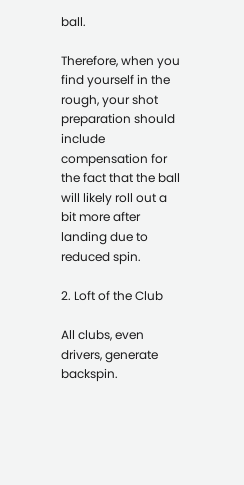ball.

Therefore, when you find yourself in the rough, your shot preparation should include compensation for the fact that the ball will likely roll out a bit more after landing due to reduced spin.

2. Loft of the Club

All clubs, even drivers, generate backspin.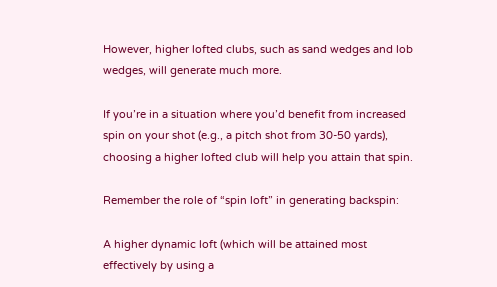However, higher lofted clubs, such as sand wedges and lob wedges, will generate much more.

If you’re in a situation where you’d benefit from increased spin on your shot (e.g., a pitch shot from 30-50 yards), choosing a higher lofted club will help you attain that spin.

Remember the role of “spin loft” in generating backspin:

A higher dynamic loft (which will be attained most effectively by using a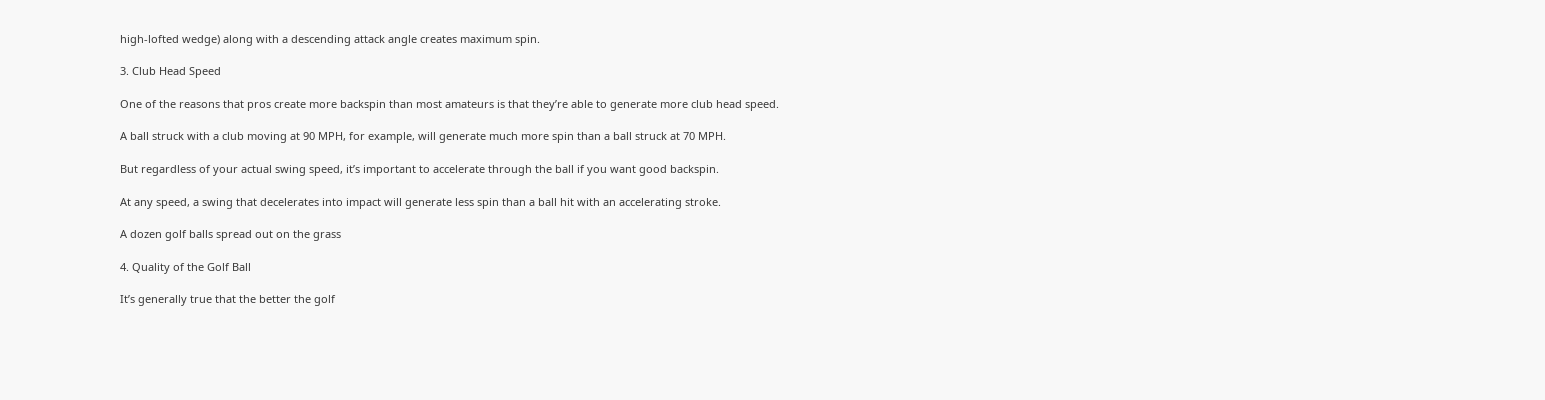high-lofted wedge) along with a descending attack angle creates maximum spin.

3. Club Head Speed

One of the reasons that pros create more backspin than most amateurs is that they’re able to generate more club head speed.

A ball struck with a club moving at 90 MPH, for example, will generate much more spin than a ball struck at 70 MPH.

But regardless of your actual swing speed, it’s important to accelerate through the ball if you want good backspin.

At any speed, a swing that decelerates into impact will generate less spin than a ball hit with an accelerating stroke.

A dozen golf balls spread out on the grass

4. Quality of the Golf Ball

It’s generally true that the better the golf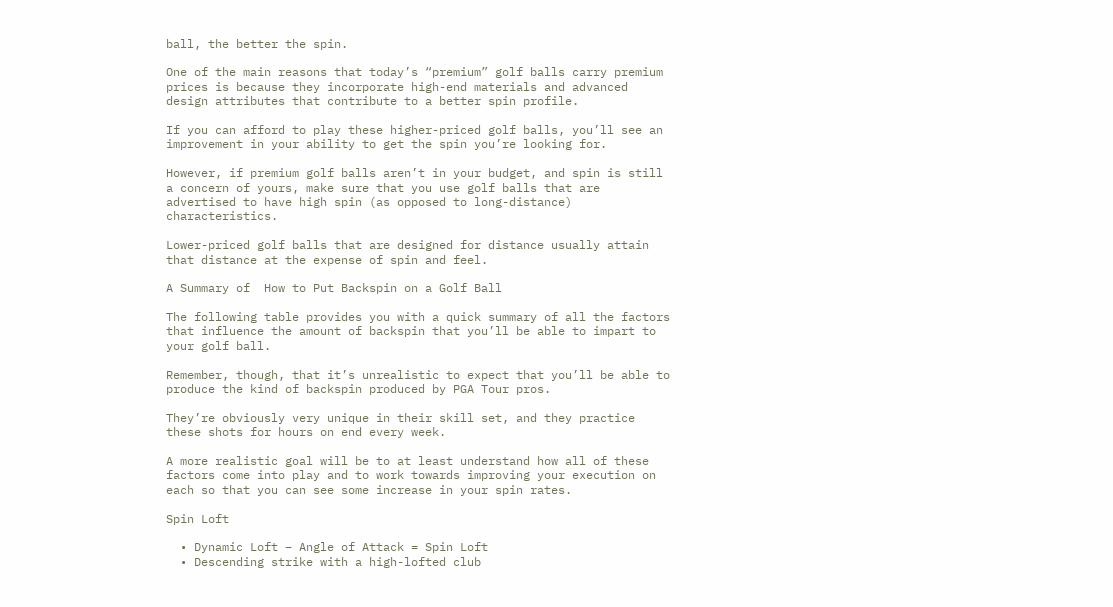ball, the better the spin.

One of the main reasons that today’s “premium” golf balls carry premium prices is because they incorporate high-end materials and advanced design attributes that contribute to a better spin profile.

If you can afford to play these higher-priced golf balls, you’ll see an improvement in your ability to get the spin you’re looking for.

However, if premium golf balls aren’t in your budget, and spin is still a concern of yours, make sure that you use golf balls that are advertised to have high spin (as opposed to long-distance) characteristics.

Lower-priced golf balls that are designed for distance usually attain that distance at the expense of spin and feel.

A Summary of  How to Put Backspin on a Golf Ball

The following table provides you with a quick summary of all the factors that influence the amount of backspin that you’ll be able to impart to your golf ball.

Remember, though, that it’s unrealistic to expect that you’ll be able to produce the kind of backspin produced by PGA Tour pros.

They’re obviously very unique in their skill set, and they practice these shots for hours on end every week.

A more realistic goal will be to at least understand how all of these factors come into play and to work towards improving your execution on each so that you can see some increase in your spin rates.

Spin Loft

  • Dynamic Loft – Angle of Attack = Spin Loft
  • Descending strike with a high-lofted club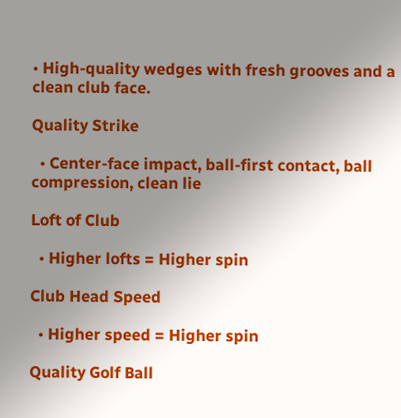• High-quality wedges with fresh grooves and a clean club face.

Quality Strike

  • Center-face impact, ball-first contact, ball compression, clean lie

Loft of Club

  • Higher lofts = Higher spin

Club Head Speed

  • Higher speed = Higher spin

Quality Golf Ball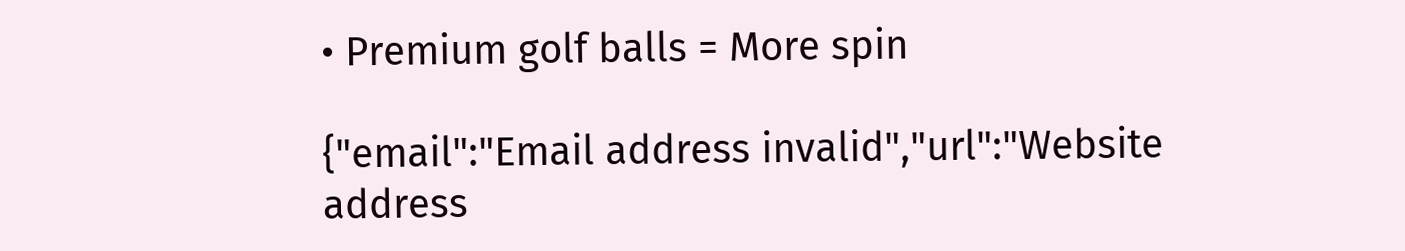• Premium golf balls = More spin

{"email":"Email address invalid","url":"Website address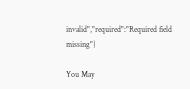invalid","required":"Required field missing"}

You May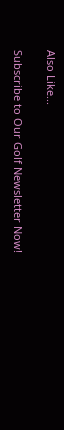Also Like...

Subscribe to Our Golf Newsletter Now!